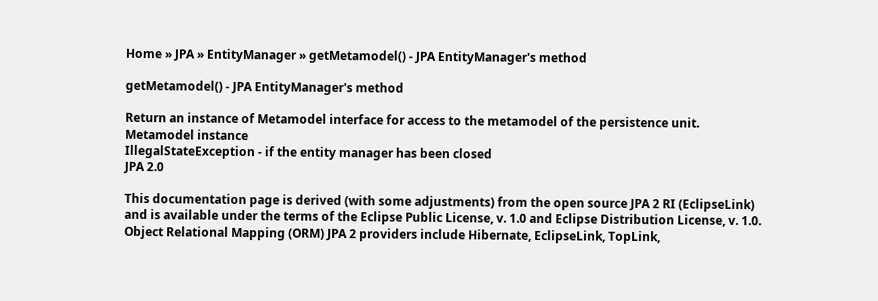Home » JPA » EntityManager » getMetamodel() - JPA EntityManager's method

getMetamodel() - JPA EntityManager's method

Return an instance of Metamodel interface for access to the metamodel of the persistence unit.
Metamodel instance
IllegalStateException - if the entity manager has been closed
JPA 2.0

This documentation page is derived (with some adjustments) from the open source JPA 2 RI (EclipseLink)
and is available under the terms of the Eclipse Public License, v. 1.0 and Eclipse Distribution License, v. 1.0.
Object Relational Mapping (ORM) JPA 2 providers include Hibernate, EclipseLink, TopLink,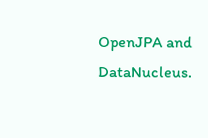OpenJPA and DataNucleus.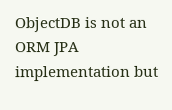ObjectDB is not an ORM JPA implementation but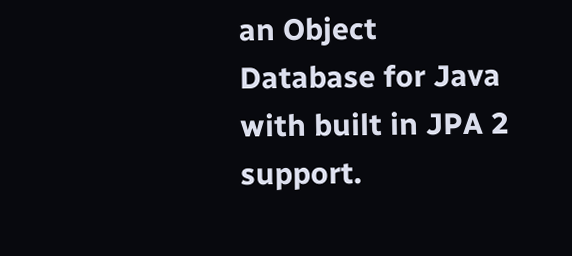an Object Database for Java with built in JPA 2 support.